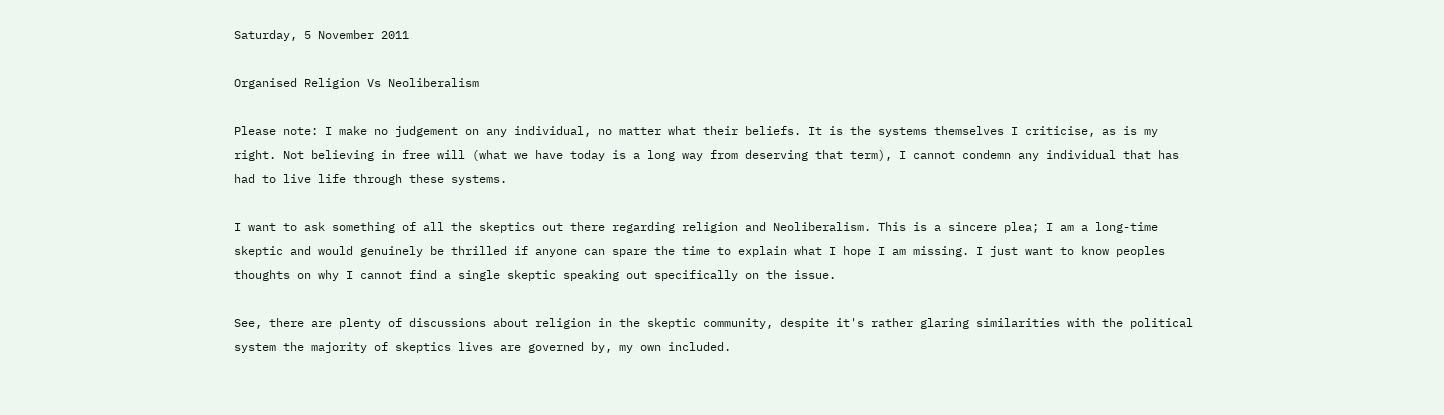Saturday, 5 November 2011

Organised Religion Vs Neoliberalism

Please note: I make no judgement on any individual, no matter what their beliefs. It is the systems themselves I criticise, as is my right. Not believing in free will (what we have today is a long way from deserving that term), I cannot condemn any individual that has had to live life through these systems.

I want to ask something of all the skeptics out there regarding religion and Neoliberalism. This is a sincere plea; I am a long-time skeptic and would genuinely be thrilled if anyone can spare the time to explain what I hope I am missing. I just want to know peoples thoughts on why I cannot find a single skeptic speaking out specifically on the issue.

See, there are plenty of discussions about religion in the skeptic community, despite it's rather glaring similarities with the political system the majority of skeptics lives are governed by, my own included.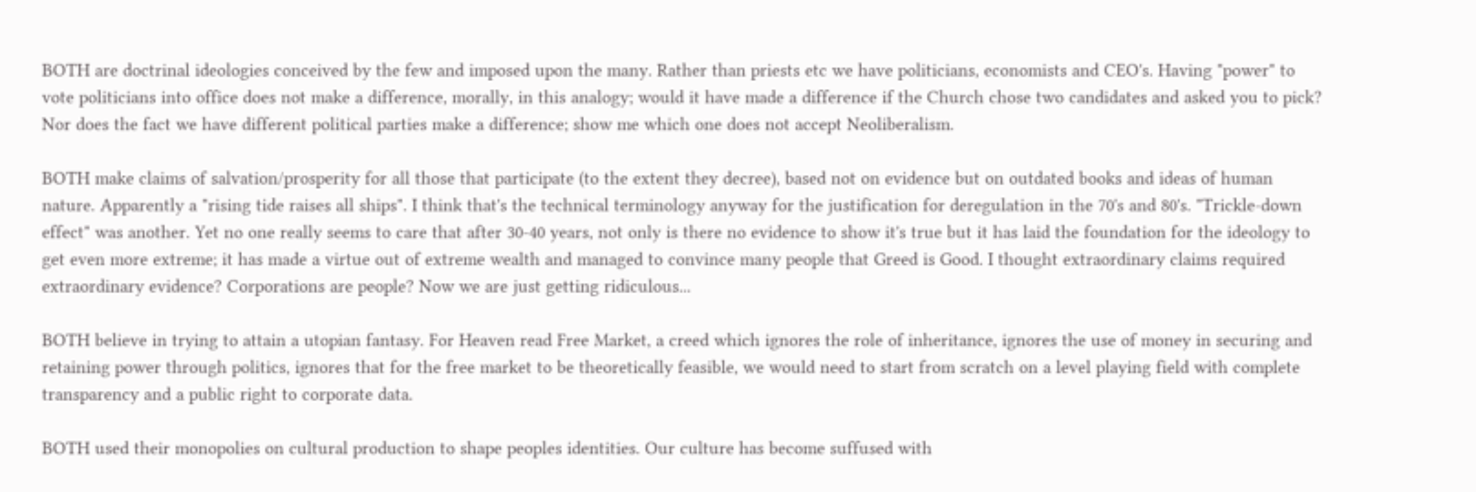BOTH are doctrinal ideologies conceived by the few and imposed upon the many. Rather than priests etc we have politicians, economists and CEO's. Having "power" to vote politicians into office does not make a difference, morally, in this analogy; would it have made a difference if the Church chose two candidates and asked you to pick? Nor does the fact we have different political parties make a difference; show me which one does not accept Neoliberalism.

BOTH make claims of salvation/prosperity for all those that participate (to the extent they decree), based not on evidence but on outdated books and ideas of human nature. Apparently a "rising tide raises all ships". I think that's the technical terminology anyway for the justification for deregulation in the 70's and 80's. "Trickle-down effect" was another. Yet no one really seems to care that after 30-40 years, not only is there no evidence to show it's true but it has laid the foundation for the ideology to get even more extreme; it has made a virtue out of extreme wealth and managed to convince many people that Greed is Good. I thought extraordinary claims required extraordinary evidence? Corporations are people? Now we are just getting ridiculous...

BOTH believe in trying to attain a utopian fantasy. For Heaven read Free Market, a creed which ignores the role of inheritance, ignores the use of money in securing and retaining power through politics, ignores that for the free market to be theoretically feasible, we would need to start from scratch on a level playing field with complete transparency and a public right to corporate data.

BOTH used their monopolies on cultural production to shape peoples identities. Our culture has become suffused with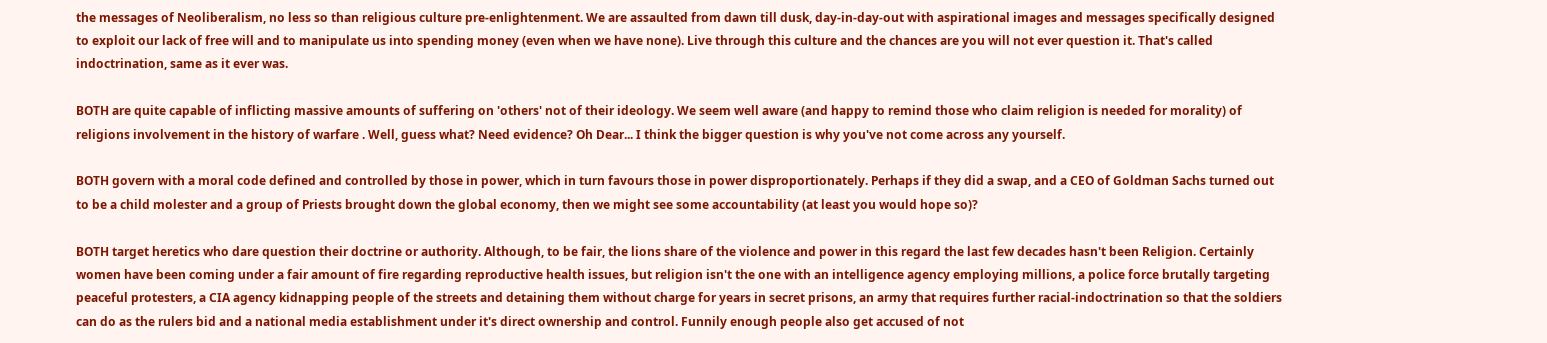the messages of Neoliberalism, no less so than religious culture pre-enlightenment. We are assaulted from dawn till dusk, day-in-day-out with aspirational images and messages specifically designed to exploit our lack of free will and to manipulate us into spending money (even when we have none). Live through this culture and the chances are you will not ever question it. That's called indoctrination, same as it ever was.

BOTH are quite capable of inflicting massive amounts of suffering on 'others' not of their ideology. We seem well aware (and happy to remind those who claim religion is needed for morality) of religions involvement in the history of warfare . Well, guess what? Need evidence? Oh Dear... I think the bigger question is why you've not come across any yourself.

BOTH govern with a moral code defined and controlled by those in power, which in turn favours those in power disproportionately. Perhaps if they did a swap, and a CEO of Goldman Sachs turned out to be a child molester and a group of Priests brought down the global economy, then we might see some accountability (at least you would hope so)?

BOTH target heretics who dare question their doctrine or authority. Although, to be fair, the lions share of the violence and power in this regard the last few decades hasn't been Religion. Certainly women have been coming under a fair amount of fire regarding reproductive health issues, but religion isn't the one with an intelligence agency employing millions, a police force brutally targeting peaceful protesters, a CIA agency kidnapping people of the streets and detaining them without charge for years in secret prisons, an army that requires further racial-indoctrination so that the soldiers can do as the rulers bid and a national media establishment under it's direct ownership and control. Funnily enough people also get accused of not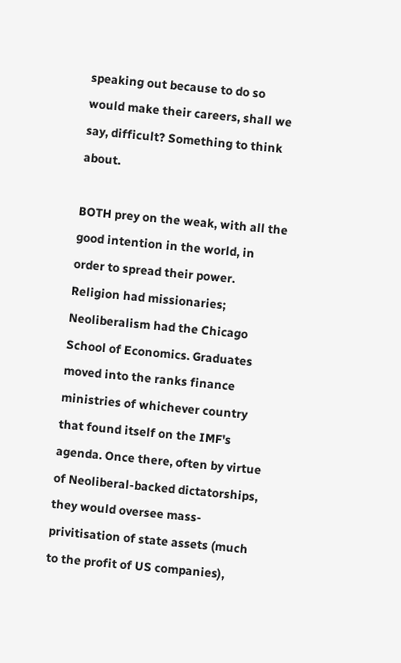speaking out because to do so would make their careers, shall we say, difficult? Something to think about.

BOTH prey on the weak, with all the good intention in the world, in order to spread their power. Religion had missionaries; Neoliberalism had the Chicago School of Economics. Graduates moved into the ranks finance ministries of whichever country that found itself on the IMF's agenda. Once there, often by virtue of Neoliberal-backed dictatorships, they would oversee mass-privitisation of state assets (much to the profit of US companies),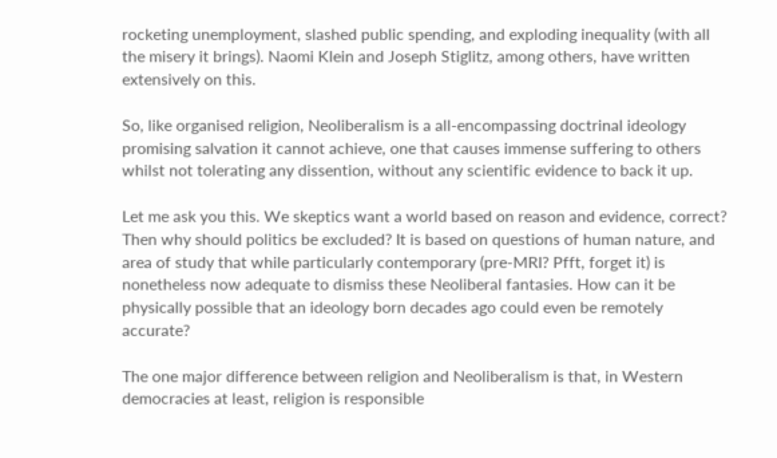rocketing unemployment, slashed public spending, and exploding inequality (with all the misery it brings). Naomi Klein and Joseph Stiglitz, among others, have written extensively on this.

So, like organised religion, Neoliberalism is a all-encompassing doctrinal ideology promising salvation it cannot achieve, one that causes immense suffering to others whilst not tolerating any dissention, without any scientific evidence to back it up.

Let me ask you this. We skeptics want a world based on reason and evidence, correct? Then why should politics be excluded? It is based on questions of human nature, and area of study that while particularly contemporary (pre-MRI? Pfft, forget it) is nonetheless now adequate to dismiss these Neoliberal fantasies. How can it be physically possible that an ideology born decades ago could even be remotely accurate?

The one major difference between religion and Neoliberalism is that, in Western democracies at least, religion is responsible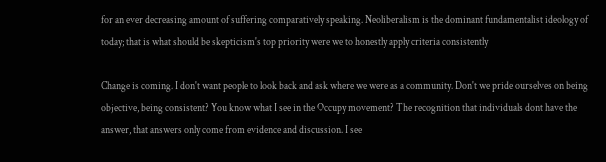for an ever decreasing amount of suffering comparatively speaking. Neoliberalism is the dominant fundamentalist ideology of today; that is what should be skepticism's top priority were we to honestly apply criteria consistently

Change is coming. I don't want people to look back and ask where we were as a community. Don't we pride ourselves on being objective, being consistent? You know what I see in the Occupy movement? The recognition that individuals dont have the answer, that answers only come from evidence and discussion. I see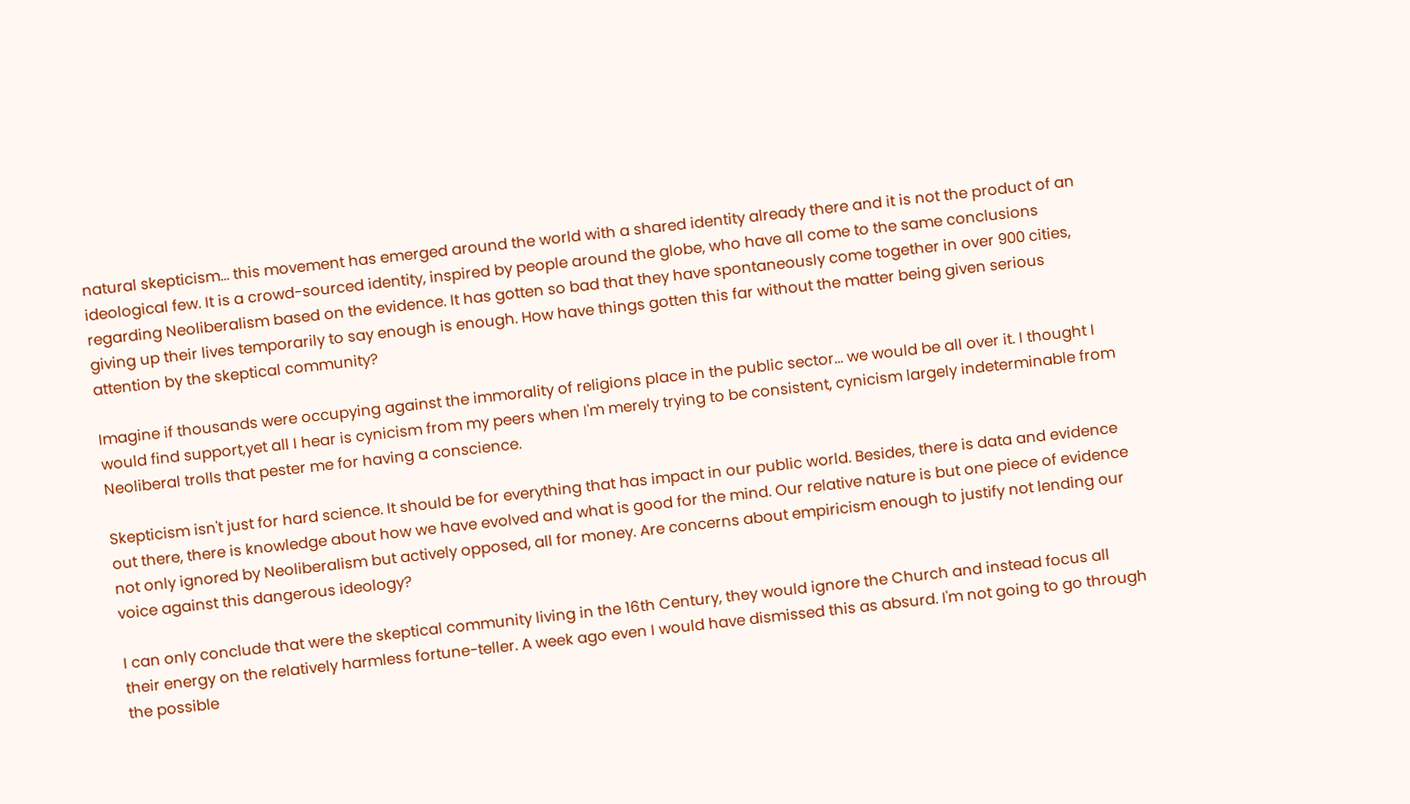natural skepticism... this movement has emerged around the world with a shared identity already there and it is not the product of an ideological few. It is a crowd-sourced identity, inspired by people around the globe, who have all come to the same conclusions regarding Neoliberalism based on the evidence. It has gotten so bad that they have spontaneously come together in over 900 cities, giving up their lives temporarily to say enough is enough. How have things gotten this far without the matter being given serious attention by the skeptical community?

Imagine if thousands were occupying against the immorality of religions place in the public sector... we would be all over it. I thought I would find support,yet all I hear is cynicism from my peers when I'm merely trying to be consistent, cynicism largely indeterminable from Neoliberal trolls that pester me for having a conscience.

Skepticism isn't just for hard science. It should be for everything that has impact in our public world. Besides, there is data and evidence out there, there is knowledge about how we have evolved and what is good for the mind. Our relative nature is but one piece of evidence not only ignored by Neoliberalism but actively opposed, all for money. Are concerns about empiricism enough to justify not lending our voice against this dangerous ideology?

I can only conclude that were the skeptical community living in the 16th Century, they would ignore the Church and instead focus all their energy on the relatively harmless fortune-teller. A week ago even I would have dismissed this as absurd. I'm not going to go through the possible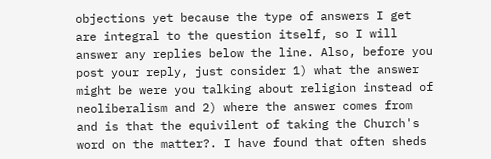objections yet because the type of answers I get are integral to the question itself, so I will answer any replies below the line. Also, before you post your reply, just consider 1) what the answer might be were you talking about religion instead of neoliberalism and 2) where the answer comes from and is that the equivilent of taking the Church's word on the matter?. I have found that often sheds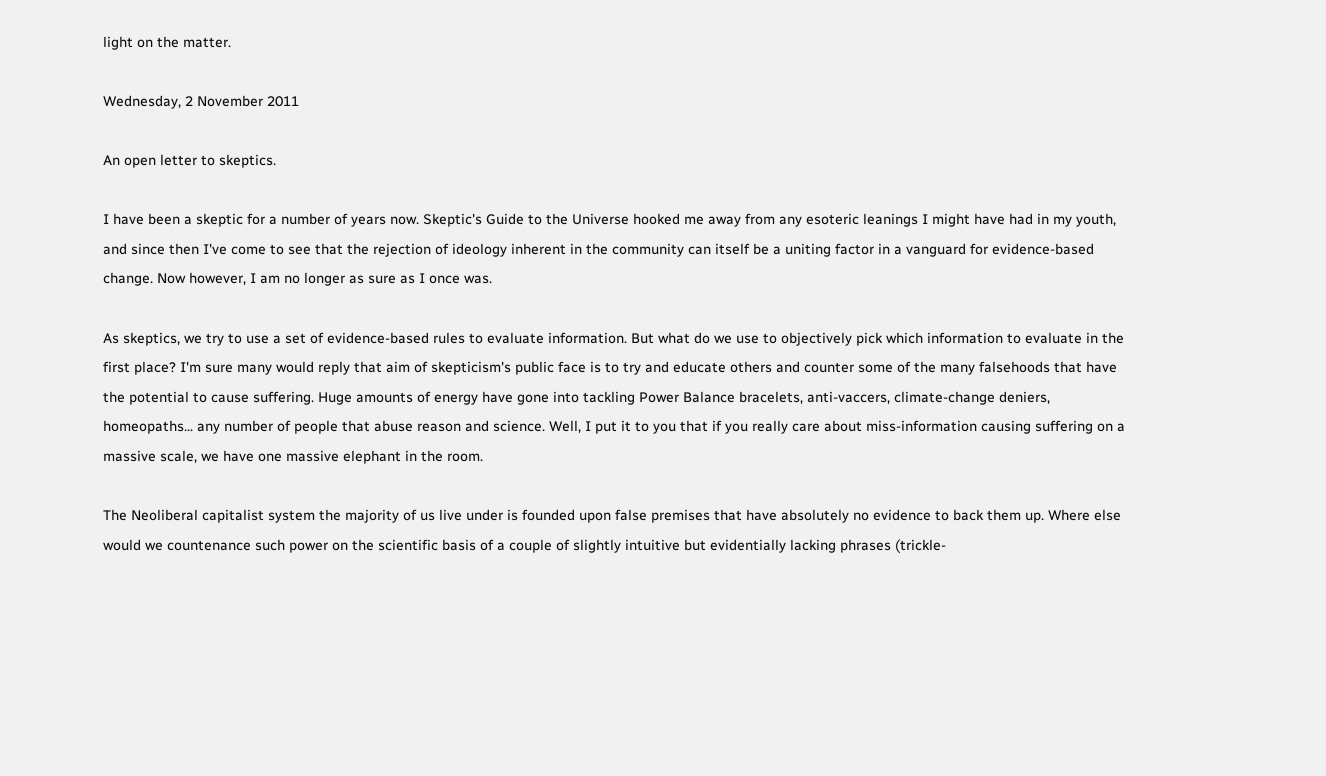light on the matter.

Wednesday, 2 November 2011

An open letter to skeptics.

I have been a skeptic for a number of years now. Skeptic's Guide to the Universe hooked me away from any esoteric leanings I might have had in my youth, and since then I've come to see that the rejection of ideology inherent in the community can itself be a uniting factor in a vanguard for evidence-based change. Now however, I am no longer as sure as I once was.

As skeptics, we try to use a set of evidence-based rules to evaluate information. But what do we use to objectively pick which information to evaluate in the first place? I'm sure many would reply that aim of skepticism's public face is to try and educate others and counter some of the many falsehoods that have the potential to cause suffering. Huge amounts of energy have gone into tackling Power Balance bracelets, anti-vaccers, climate-change deniers, homeopaths... any number of people that abuse reason and science. Well, I put it to you that if you really care about miss-information causing suffering on a massive scale, we have one massive elephant in the room.

The Neoliberal capitalist system the majority of us live under is founded upon false premises that have absolutely no evidence to back them up. Where else would we countenance such power on the scientific basis of a couple of slightly intuitive but evidentially lacking phrases (trickle-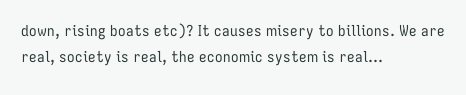down, rising boats etc)? It causes misery to billions. We are real, society is real, the economic system is real...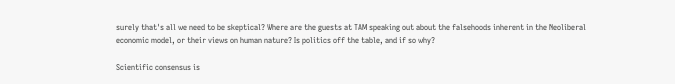surely that's all we need to be skeptical? Where are the guests at TAM speaking out about the falsehoods inherent in the Neoliberal economic model, or their views on human nature? Is politics off the table, and if so why?

Scientific consensus is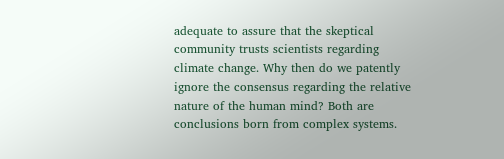adequate to assure that the skeptical community trusts scientists regarding climate change. Why then do we patently ignore the consensus regarding the relative nature of the human mind? Both are conclusions born from complex systems.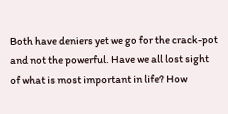Both have deniers yet we go for the crack-pot and not the powerful. Have we all lost sight of what is most important in life? How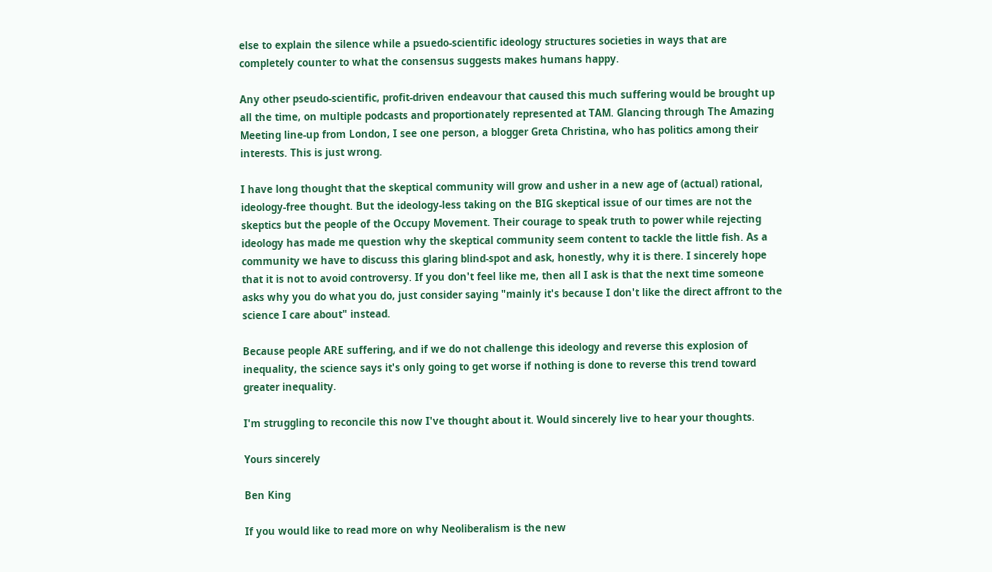else to explain the silence while a psuedo-scientific ideology structures societies in ways that are completely counter to what the consensus suggests makes humans happy.

Any other pseudo-scientific, profit-driven endeavour that caused this much suffering would be brought up all the time, on multiple podcasts and proportionately represented at TAM. Glancing through The Amazing Meeting line-up from London, I see one person, a blogger Greta Christina, who has politics among their interests. This is just wrong.

I have long thought that the skeptical community will grow and usher in a new age of (actual) rational, ideology-free thought. But the ideology-less taking on the BIG skeptical issue of our times are not the skeptics but the people of the Occupy Movement. Their courage to speak truth to power while rejecting ideology has made me question why the skeptical community seem content to tackle the little fish. As a community we have to discuss this glaring blind-spot and ask, honestly, why it is there. I sincerely hope that it is not to avoid controversy. If you don't feel like me, then all I ask is that the next time someone asks why you do what you do, just consider saying "mainly it's because I don't like the direct affront to the science I care about" instead.

Because people ARE suffering, and if we do not challenge this ideology and reverse this explosion of inequality, the science says it's only going to get worse if nothing is done to reverse this trend toward greater inequality.

I'm struggling to reconcile this now I've thought about it. Would sincerely live to hear your thoughts.

Yours sincerely

Ben King

If you would like to read more on why Neoliberalism is the new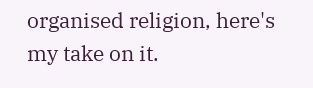organised religion, here's my take on it.